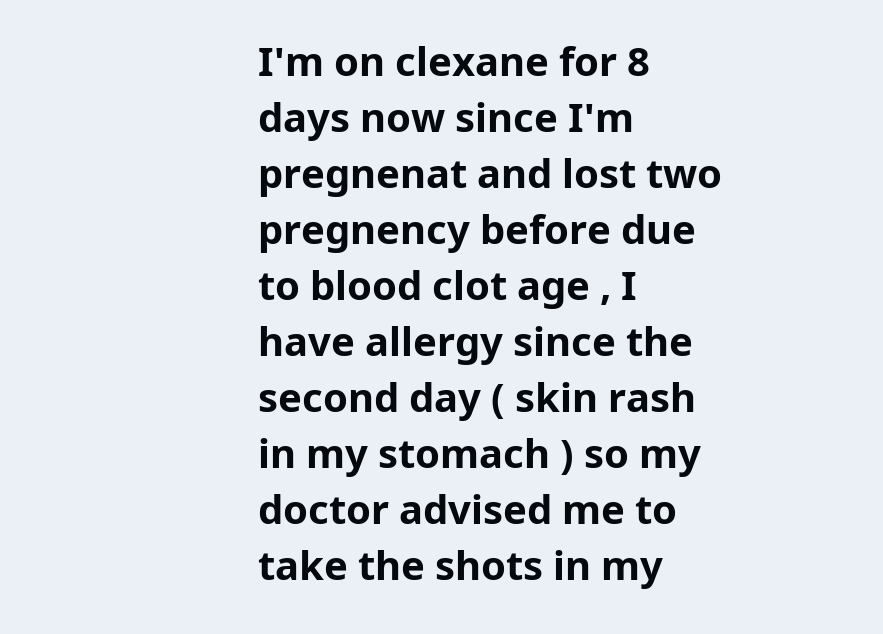I'm on clexane for 8 days now since I'm pregnenat and lost two pregnency before due to blood clot age , I have allergy since the second day ( skin rash in my stomach ) so my doctor advised me to take the shots in my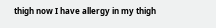thigh now I have allergy in my thigh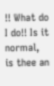!! What do I do!! Is it normal, is thee an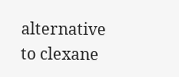alternative to clexane